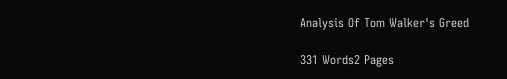Analysis Of Tom Walker's Greed

331 Words2 Pages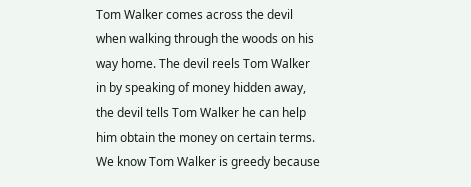Tom Walker comes across the devil when walking through the woods on his way home. The devil reels Tom Walker in by speaking of money hidden away, the devil tells Tom Walker he can help him obtain the money on certain terms. We know Tom Walker is greedy because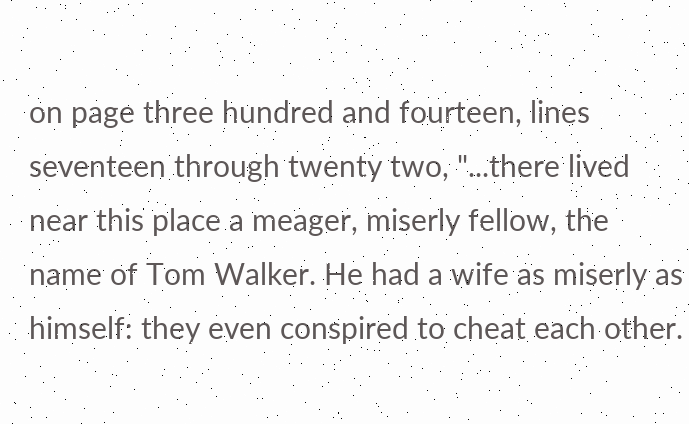on page three hundred and fourteen, lines seventeen through twenty two, "...there lived near this place a meager, miserly fellow, the name of Tom Walker. He had a wife as miserly as himself: they even conspired to cheat each other.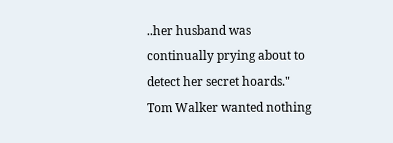..her husband was continually prying about to detect her secret hoards." Tom Walker wanted nothing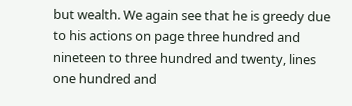but wealth. We again see that he is greedy due to his actions on page three hundred and nineteen to three hundred and twenty, lines one hundred and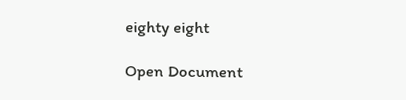eighty eight

Open Document